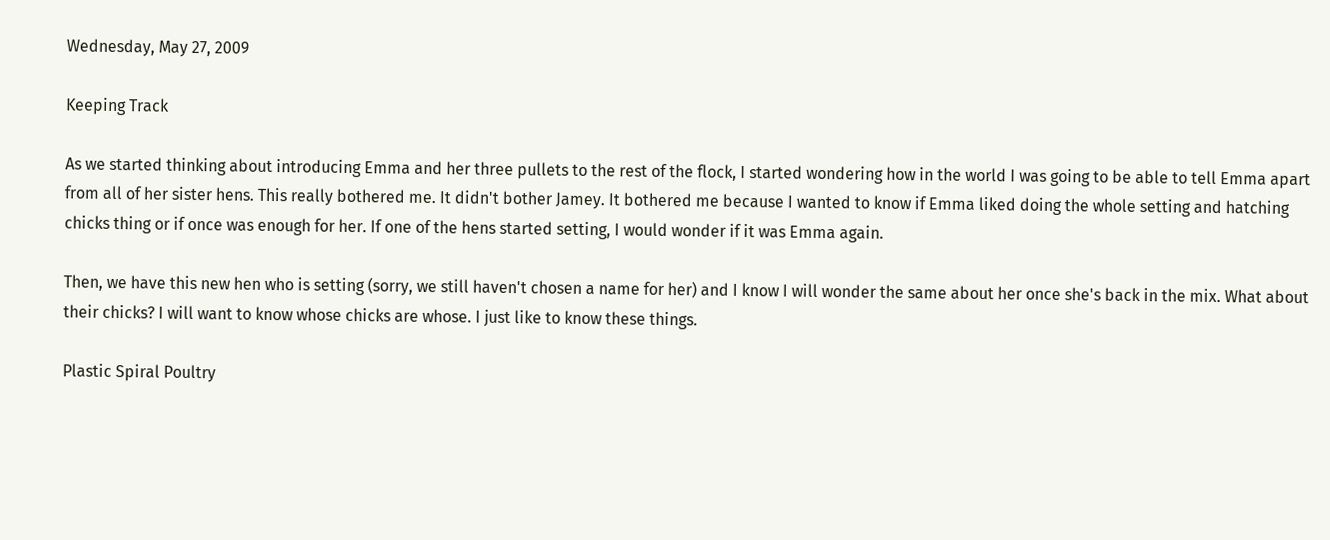Wednesday, May 27, 2009

Keeping Track

As we started thinking about introducing Emma and her three pullets to the rest of the flock, I started wondering how in the world I was going to be able to tell Emma apart from all of her sister hens. This really bothered me. It didn't bother Jamey. It bothered me because I wanted to know if Emma liked doing the whole setting and hatching chicks thing or if once was enough for her. If one of the hens started setting, I would wonder if it was Emma again.

Then, we have this new hen who is setting (sorry, we still haven't chosen a name for her) and I know I will wonder the same about her once she's back in the mix. What about their chicks? I will want to know whose chicks are whose. I just like to know these things.

Plastic Spiral Poultry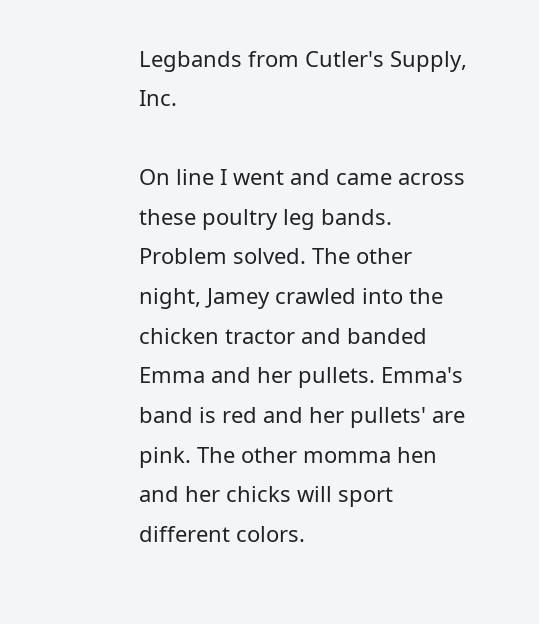Legbands from Cutler's Supply, Inc.

On line I went and came across these poultry leg bands. Problem solved. The other night, Jamey crawled into the chicken tractor and banded Emma and her pullets. Emma's band is red and her pullets' are pink. The other momma hen and her chicks will sport different colors.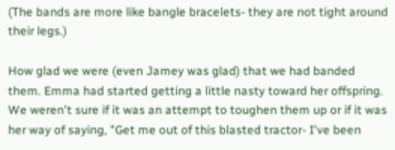(The bands are more like bangle bracelets- they are not tight around their legs.)

How glad we were (even Jamey was glad) that we had banded them. Emma had started getting a little nasty toward her offspring. We weren't sure if it was an attempt to toughen them up or if it was her way of saying, "Get me out of this blasted tractor- I've been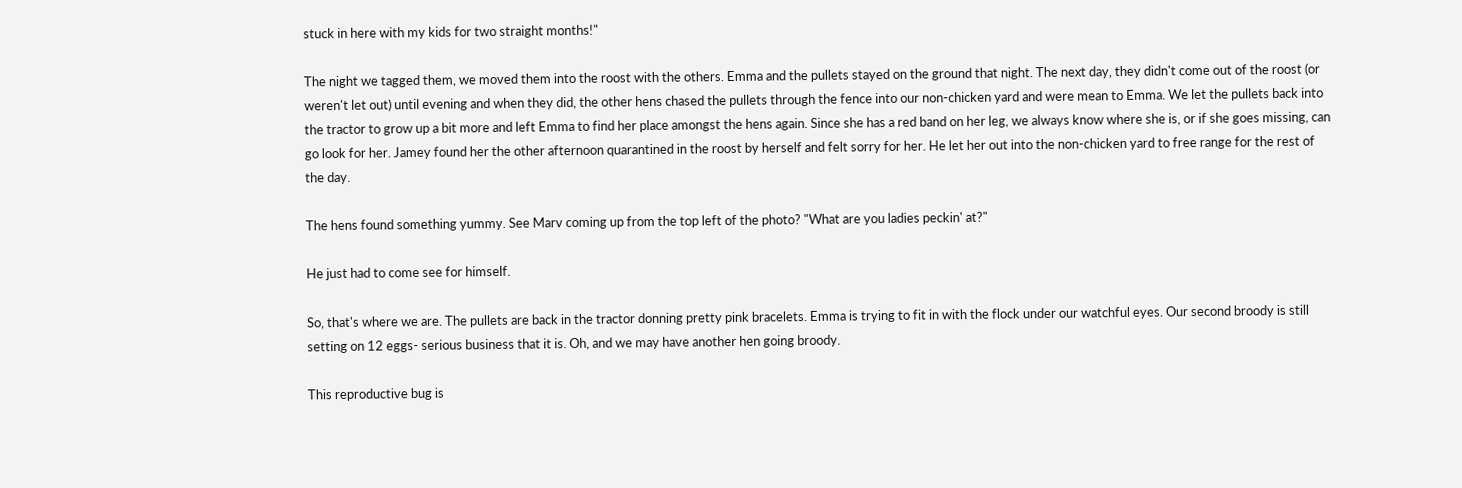stuck in here with my kids for two straight months!"

The night we tagged them, we moved them into the roost with the others. Emma and the pullets stayed on the ground that night. The next day, they didn't come out of the roost (or weren't let out) until evening and when they did, the other hens chased the pullets through the fence into our non-chicken yard and were mean to Emma. We let the pullets back into the tractor to grow up a bit more and left Emma to find her place amongst the hens again. Since she has a red band on her leg, we always know where she is, or if she goes missing, can go look for her. Jamey found her the other afternoon quarantined in the roost by herself and felt sorry for her. He let her out into the non-chicken yard to free range for the rest of the day.

The hens found something yummy. See Marv coming up from the top left of the photo? "What are you ladies peckin' at?"

He just had to come see for himself.

So, that's where we are. The pullets are back in the tractor donning pretty pink bracelets. Emma is trying to fit in with the flock under our watchful eyes. Our second broody is still setting on 12 eggs- serious business that it is. Oh, and we may have another hen going broody.

This reproductive bug is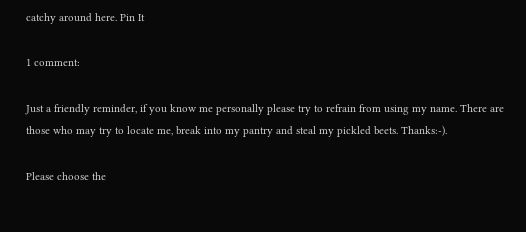catchy around here. Pin It

1 comment:

Just a friendly reminder, if you know me personally please try to refrain from using my name. There are those who may try to locate me, break into my pantry and steal my pickled beets. Thanks:-).

Please choose the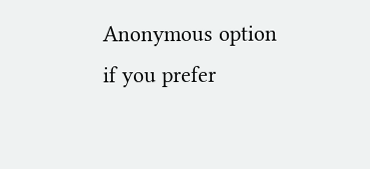Anonymous option if you prefer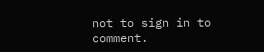not to sign in to comment.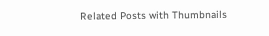Related Posts with Thumbnails